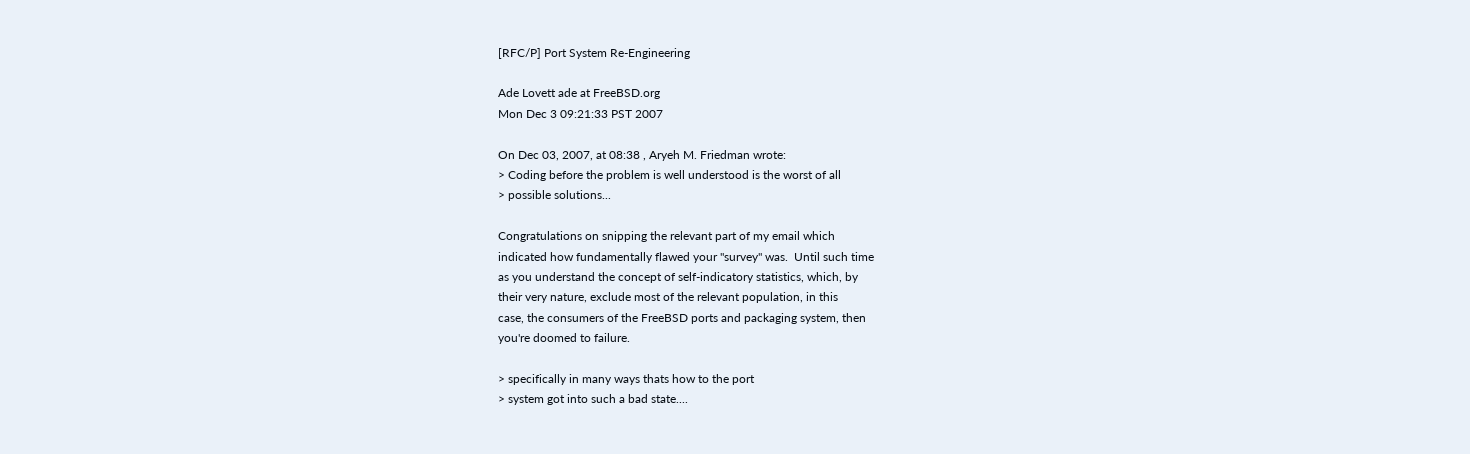[RFC/P] Port System Re-Engineering

Ade Lovett ade at FreeBSD.org
Mon Dec 3 09:21:33 PST 2007

On Dec 03, 2007, at 08:38 , Aryeh M. Friedman wrote:
> Coding before the problem is well understood is the worst of all
> possible solutions...

Congratulations on snipping the relevant part of my email which
indicated how fundamentally flawed your "survey" was.  Until such time
as you understand the concept of self-indicatory statistics, which, by
their very nature, exclude most of the relevant population, in this
case, the consumers of the FreeBSD ports and packaging system, then
you're doomed to failure.

> specifically in many ways thats how to the port
> system got into such a bad state....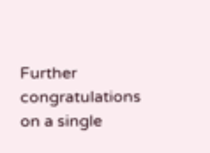Further congratulations on a single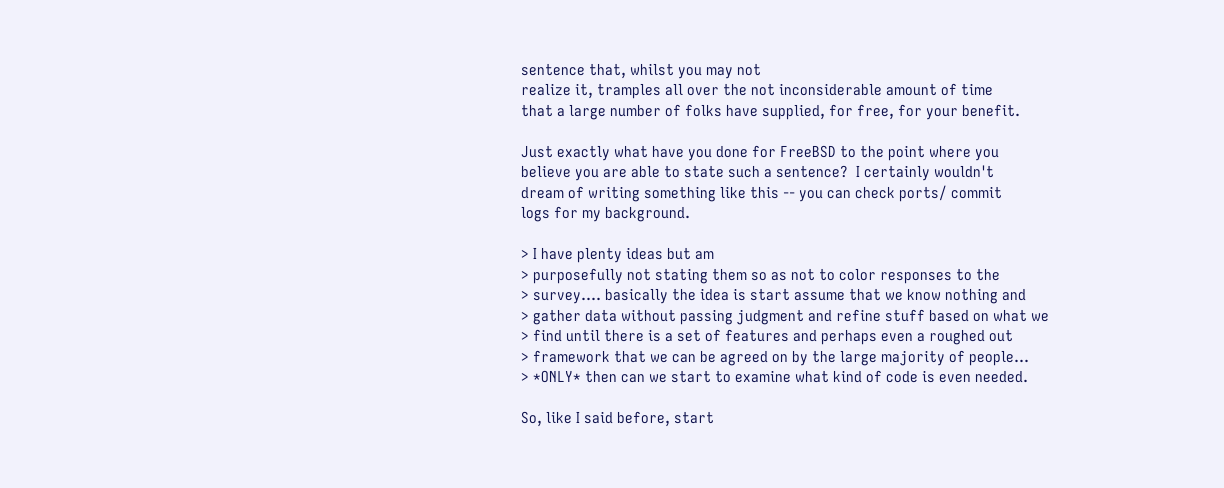sentence that, whilst you may not
realize it, tramples all over the not inconsiderable amount of time
that a large number of folks have supplied, for free, for your benefit.

Just exactly what have you done for FreeBSD to the point where you
believe you are able to state such a sentence?  I certainly wouldn't
dream of writing something like this -- you can check ports/ commit
logs for my background.

> I have plenty ideas but am
> purposefully not stating them so as not to color responses to the
> survey.... basically the idea is start assume that we know nothing and
> gather data without passing judgment and refine stuff based on what we
> find until there is a set of features and perhaps even a roughed out
> framework that we can be agreed on by the large majority of people...
> *ONLY* then can we start to examine what kind of code is even needed.

So, like I said before, start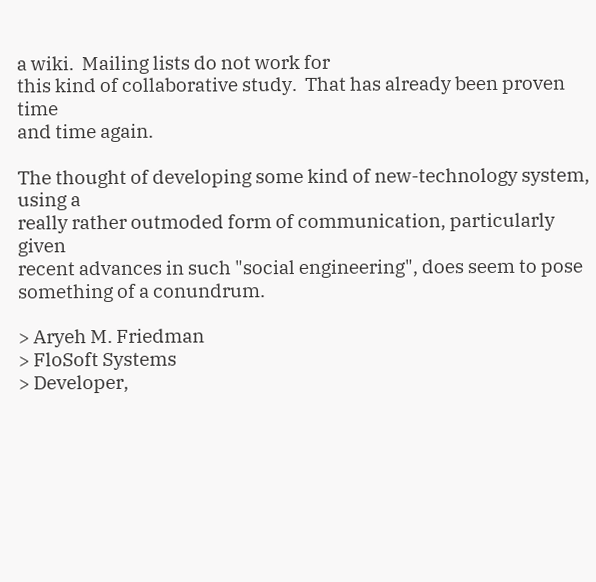a wiki.  Mailing lists do not work for
this kind of collaborative study.  That has already been proven time
and time again.

The thought of developing some kind of new-technology system, using a
really rather outmoded form of communication, particularly given
recent advances in such "social engineering", does seem to pose
something of a conundrum.

> Aryeh M. Friedman
> FloSoft Systems
> Developer,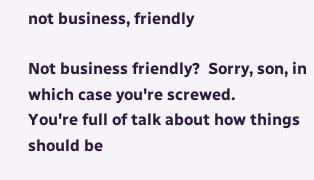not business, friendly

Not business friendly?  Sorry, son, in which case you're screwed.
You're full of talk about how things should be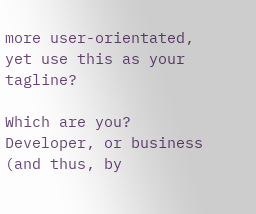more user-orientated,
yet use this as your tagline?

Which are you?  Developer, or business (and thus, by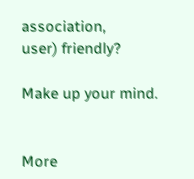association,
user) friendly?

Make up your mind.


More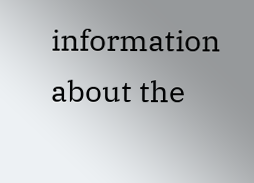information about the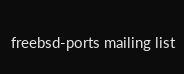freebsd-ports mailing list